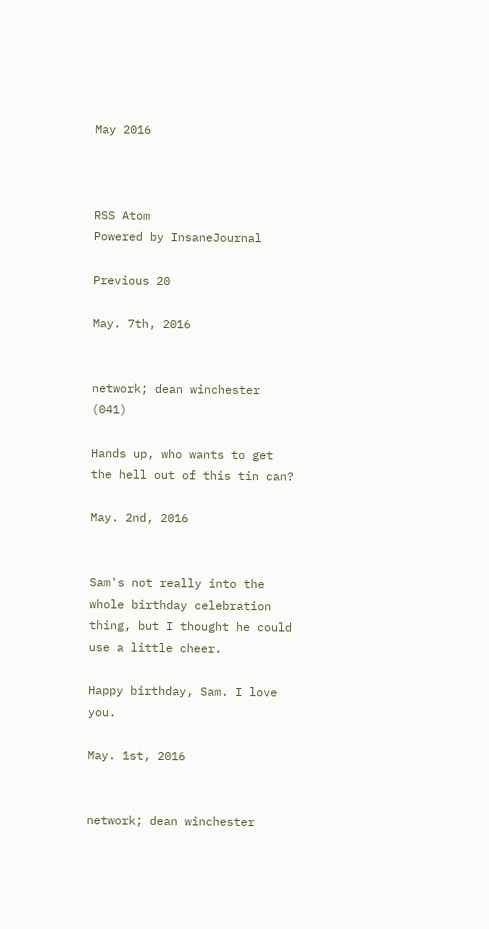May 2016



RSS Atom
Powered by InsaneJournal

Previous 20

May. 7th, 2016


network; dean winchester (041)

Hands up, who wants to get the hell out of this tin can?

May. 2nd, 2016


Sam's not really into the whole birthday celebration thing, but I thought he could use a little cheer.

Happy birthday, Sam. I love you.

May. 1st, 2016


network; dean winchester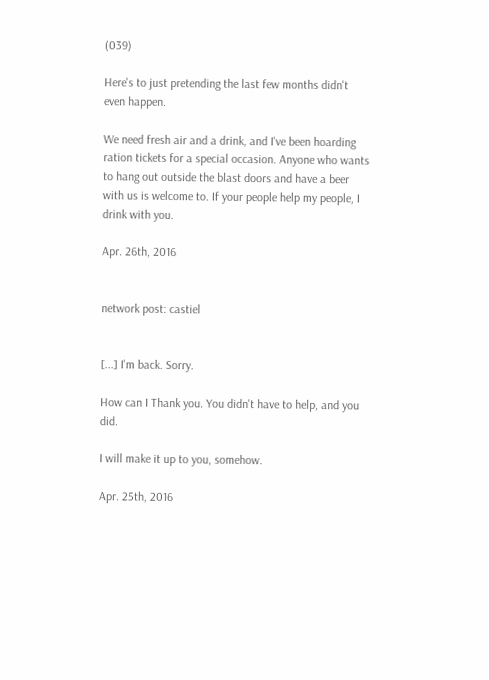(039)

Here's to just pretending the last few months didn't even happen.

We need fresh air and a drink, and I've been hoarding ration tickets for a special occasion. Anyone who wants to hang out outside the blast doors and have a beer with us is welcome to. If your people help my people, I drink with you.

Apr. 26th, 2016


network post: castiel


[...] I'm back. Sorry.

How can I Thank you. You didn't have to help, and you did.

I will make it up to you, somehow.

Apr. 25th, 2016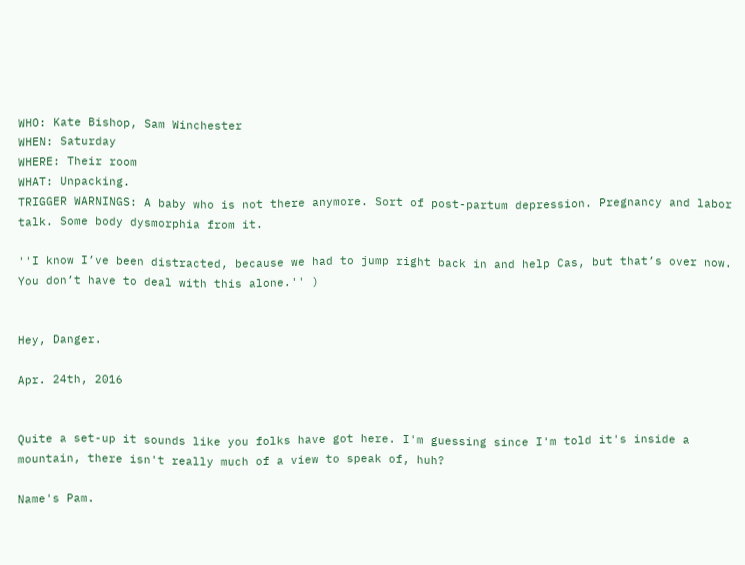WHO: Kate Bishop, Sam Winchester
WHEN: Saturday
WHERE: Their room
WHAT: Unpacking.
TRIGGER WARNINGS: A baby who is not there anymore. Sort of post-partum depression. Pregnancy and labor talk. Some body dysmorphia from it.

''I know I’ve been distracted, because we had to jump right back in and help Cas, but that’s over now. You don’t have to deal with this alone.'' )


Hey, Danger.

Apr. 24th, 2016


Quite a set-up it sounds like you folks have got here. I'm guessing since I'm told it's inside a mountain, there isn't really much of a view to speak of, huh?

Name's Pam.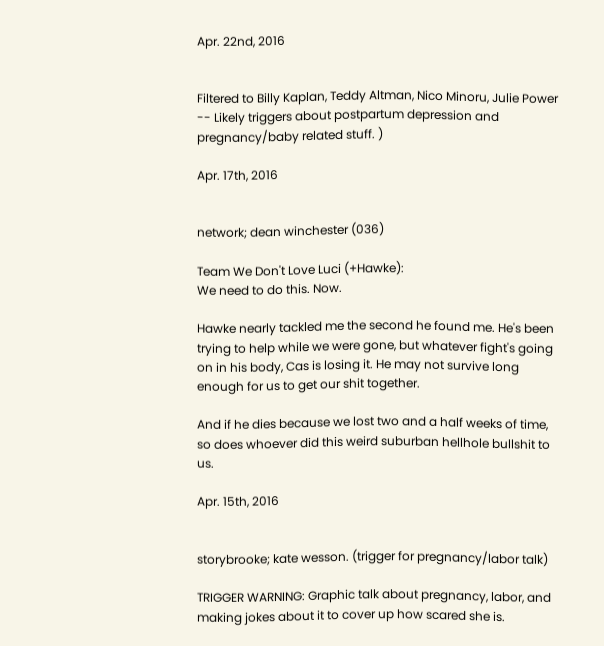Apr. 22nd, 2016


Filtered to Billy Kaplan, Teddy Altman, Nico Minoru, Julie Power -- Likely triggers about postpartum depression and pregnancy/baby related stuff. )

Apr. 17th, 2016


network; dean winchester (036)

Team We Don't Love Luci (+Hawke):
We need to do this. Now.

Hawke nearly tackled me the second he found me. He's been trying to help while we were gone, but whatever fight's going on in his body, Cas is losing it. He may not survive long enough for us to get our shit together.

And if he dies because we lost two and a half weeks of time, so does whoever did this weird suburban hellhole bullshit to us.

Apr. 15th, 2016


storybrooke; kate wesson. (trigger for pregnancy/labor talk)

TRIGGER WARNING: Graphic talk about pregnancy, labor, and making jokes about it to cover up how scared she is.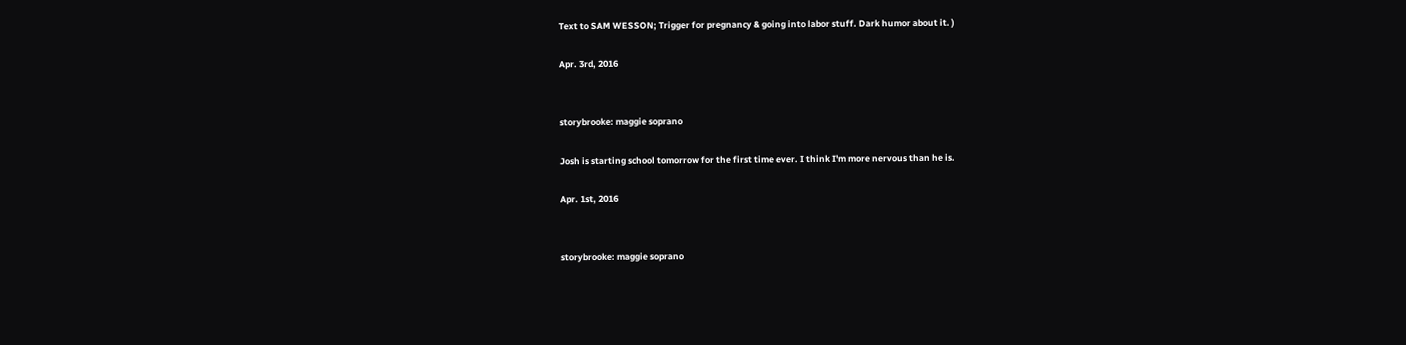Text to SAM WESSON; Trigger for pregnancy & going into labor stuff. Dark humor about it. )

Apr. 3rd, 2016


storybrooke: maggie soprano

Josh is starting school tomorrow for the first time ever. I think I'm more nervous than he is.

Apr. 1st, 2016


storybrooke: maggie soprano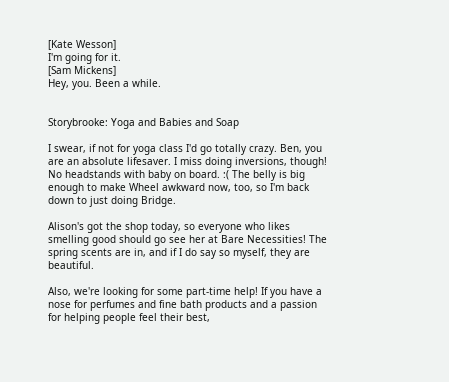[Kate Wesson]
I'm going for it.
[Sam Mickens]
Hey, you. Been a while.


Storybrooke: Yoga and Babies and Soap

I swear, if not for yoga class I'd go totally crazy. Ben, you are an absolute lifesaver. I miss doing inversions, though! No headstands with baby on board. :( The belly is big enough to make Wheel awkward now, too, so I'm back down to just doing Bridge.

Alison's got the shop today, so everyone who likes smelling good should go see her at Bare Necessities! The spring scents are in, and if I do say so myself, they are beautiful.

Also, we're looking for some part-time help! If you have a nose for perfumes and fine bath products and a passion for helping people feel their best,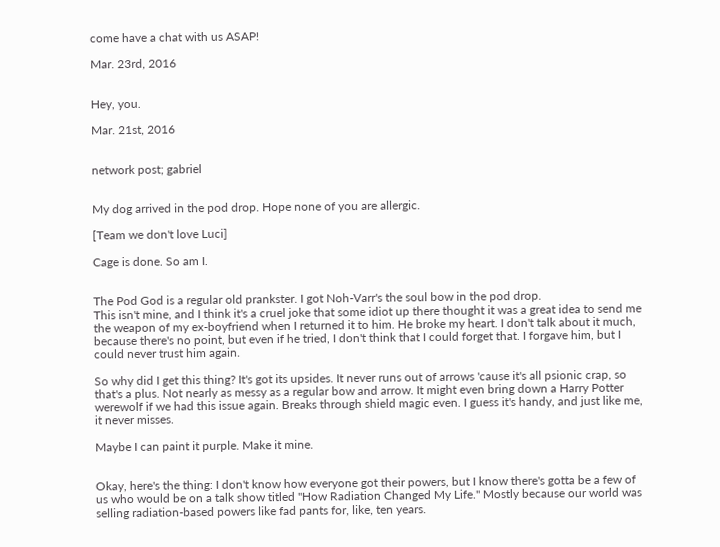come have a chat with us ASAP!

Mar. 23rd, 2016


Hey, you.

Mar. 21st, 2016


network post; gabriel


My dog arrived in the pod drop. Hope none of you are allergic.

[Team we don't love Luci]

Cage is done. So am I.


The Pod God is a regular old prankster. I got Noh-Varr's the soul bow in the pod drop.
This isn't mine, and I think it's a cruel joke that some idiot up there thought it was a great idea to send me the weapon of my ex-boyfriend when I returned it to him. He broke my heart. I don't talk about it much, because there's no point, but even if he tried, I don't think that I could forget that. I forgave him, but I could never trust him again.

So why did I get this thing? It's got its upsides. It never runs out of arrows 'cause it's all psionic crap, so that's a plus. Not nearly as messy as a regular bow and arrow. It might even bring down a Harry Potter werewolf if we had this issue again. Breaks through shield magic even. I guess it's handy, and just like me, it never misses.

Maybe I can paint it purple. Make it mine.


Okay, here's the thing: I don't know how everyone got their powers, but I know there's gotta be a few of us who would be on a talk show titled "How Radiation Changed My Life." Mostly because our world was selling radiation-based powers like fad pants for, like, ten years.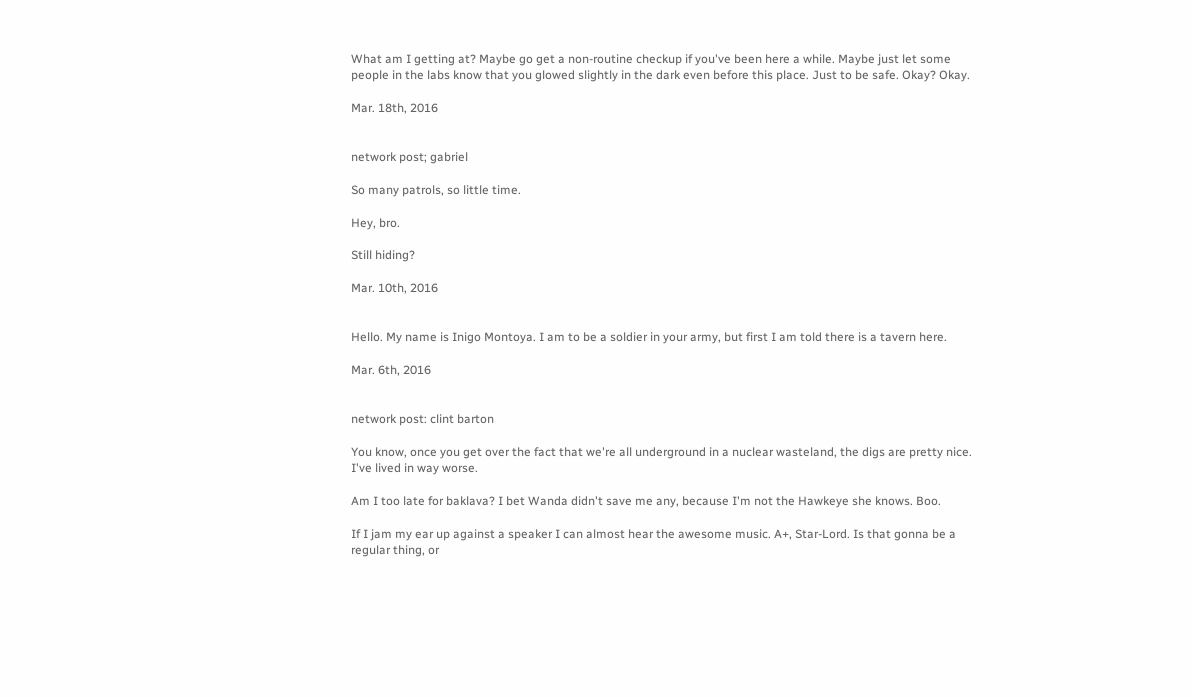What am I getting at? Maybe go get a non-routine checkup if you've been here a while. Maybe just let some people in the labs know that you glowed slightly in the dark even before this place. Just to be safe. Okay? Okay.

Mar. 18th, 2016


network post; gabriel

So many patrols, so little time.

Hey, bro.

Still hiding?

Mar. 10th, 2016


Hello. My name is Inigo Montoya. I am to be a soldier in your army, but first I am told there is a tavern here.

Mar. 6th, 2016


network post: clint barton

You know, once you get over the fact that we're all underground in a nuclear wasteland, the digs are pretty nice. I've lived in way worse.

Am I too late for baklava? I bet Wanda didn't save me any, because I'm not the Hawkeye she knows. Boo.

If I jam my ear up against a speaker I can almost hear the awesome music. A+, Star-Lord. Is that gonna be a regular thing, or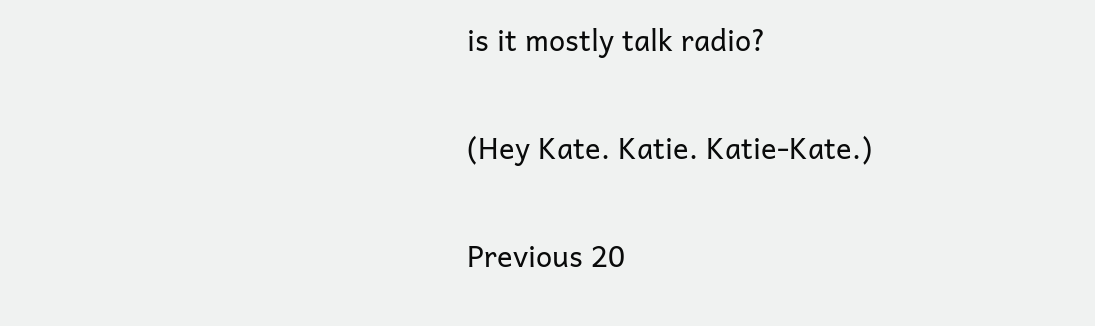is it mostly talk radio?

(Hey Kate. Katie. Katie-Kate.)

Previous 20